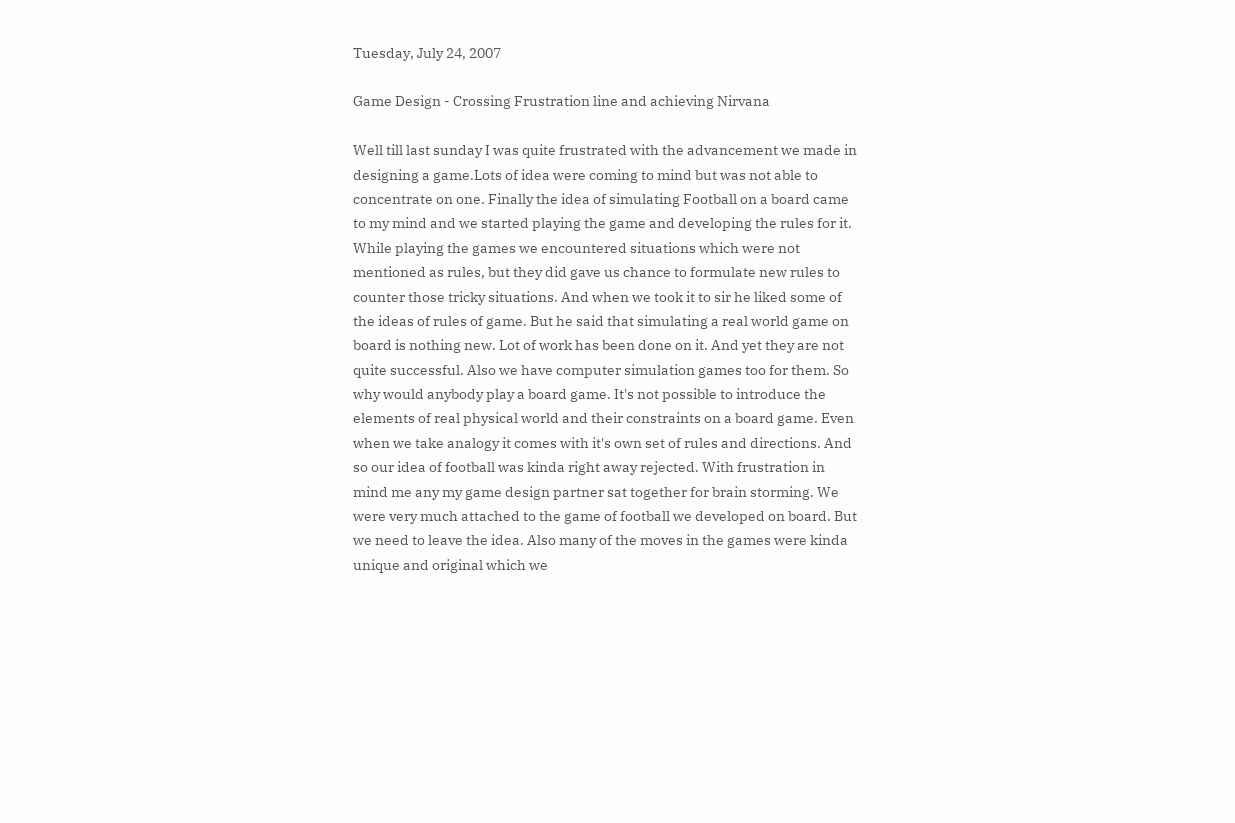Tuesday, July 24, 2007

Game Design - Crossing Frustration line and achieving Nirvana

Well till last sunday I was quite frustrated with the advancement we made in designing a game.Lots of idea were coming to mind but was not able to concentrate on one. Finally the idea of simulating Football on a board came to my mind and we started playing the game and developing the rules for it. While playing the games we encountered situations which were not mentioned as rules, but they did gave us chance to formulate new rules to counter those tricky situations. And when we took it to sir he liked some of the ideas of rules of game. But he said that simulating a real world game on board is nothing new. Lot of work has been done on it. And yet they are not quite successful. Also we have computer simulation games too for them. So why would anybody play a board game. It's not possible to introduce the elements of real physical world and their constraints on a board game. Even when we take analogy it comes with it's own set of rules and directions. And so our idea of football was kinda right away rejected. With frustration in mind me any my game design partner sat together for brain storming. We were very much attached to the game of football we developed on board. But we need to leave the idea. Also many of the moves in the games were kinda unique and original which we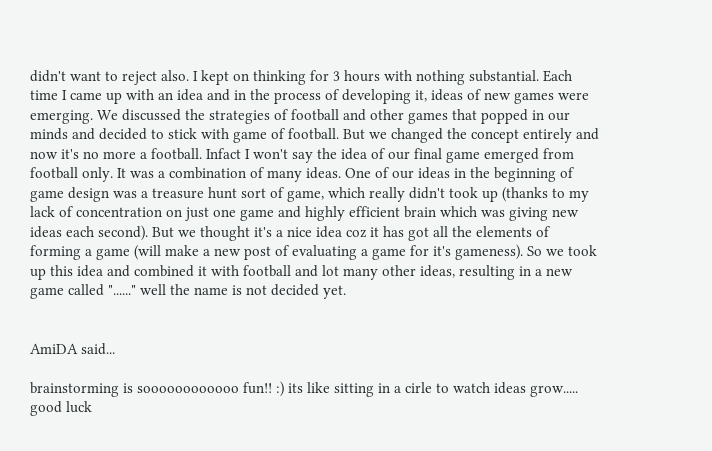didn't want to reject also. I kept on thinking for 3 hours with nothing substantial. Each time I came up with an idea and in the process of developing it, ideas of new games were emerging. We discussed the strategies of football and other games that popped in our minds and decided to stick with game of football. But we changed the concept entirely and now it's no more a football. Infact I won't say the idea of our final game emerged from football only. It was a combination of many ideas. One of our ideas in the beginning of game design was a treasure hunt sort of game, which really didn't took up (thanks to my lack of concentration on just one game and highly efficient brain which was giving new ideas each second). But we thought it's a nice idea coz it has got all the elements of forming a game (will make a new post of evaluating a game for it's gameness). So we took up this idea and combined it with football and lot many other ideas, resulting in a new game called "......" well the name is not decided yet.


AmiDA said...

brainstorming is soooooooooooo fun!! :) its like sitting in a cirle to watch ideas grow.....
good luck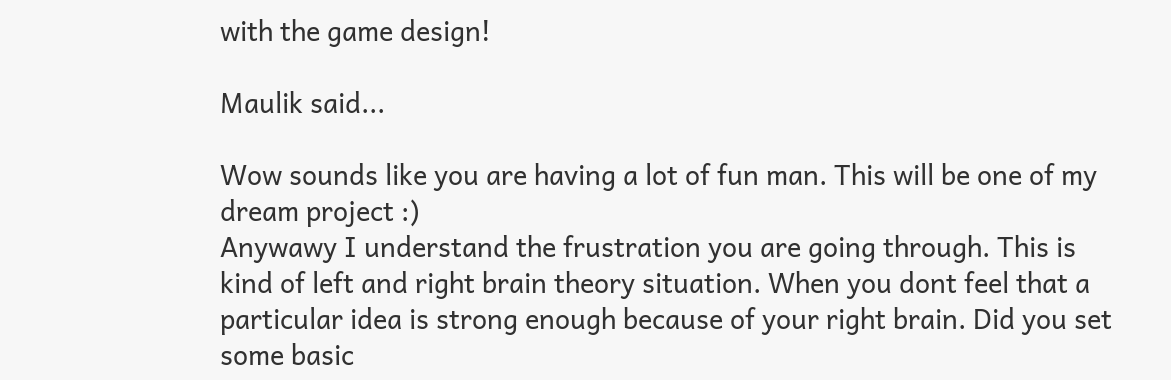with the game design!

Maulik said...

Wow sounds like you are having a lot of fun man. This will be one of my dream project :)
Anywawy I understand the frustration you are going through. This is kind of left and right brain theory situation. When you dont feel that a particular idea is strong enough because of your right brain. Did you set some basic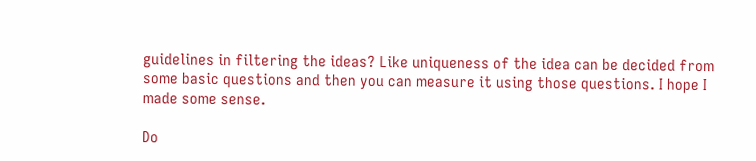guidelines in filtering the ideas? Like uniqueness of the idea can be decided from some basic questions and then you can measure it using those questions. I hope I made some sense.

Do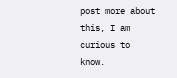post more about this, I am curious to know.